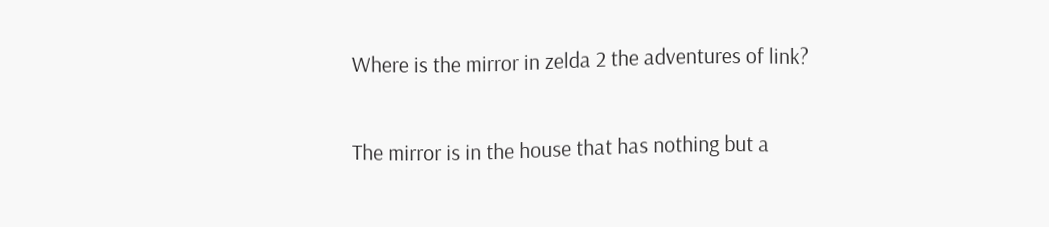Where is the mirror in zelda 2 the adventures of link?

The mirror is in the house that has nothing but a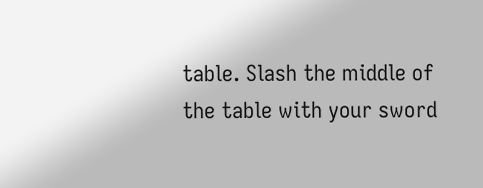table. Slash the middle of the table with your sword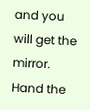and you will get the mirror. Hand the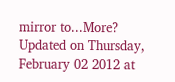mirror to...More?
Updated on Thursday, February 02 2012 at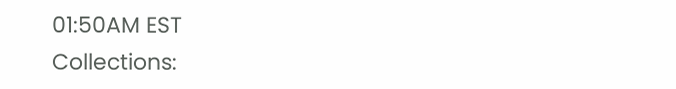01:50AM EST
Collections: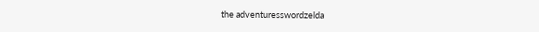the adventuresswordzelda